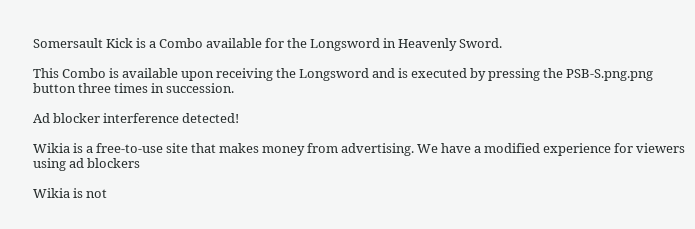Somersault Kick is a Combo available for the Longsword in Heavenly Sword.

This Combo is available upon receiving the Longsword and is executed by pressing the PSB-S.png.png button three times in succession.

Ad blocker interference detected!

Wikia is a free-to-use site that makes money from advertising. We have a modified experience for viewers using ad blockers

Wikia is not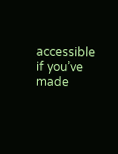accessible if you’ve made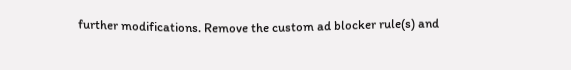further modifications. Remove the custom ad blocker rule(s) and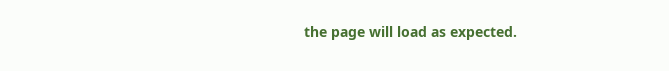the page will load as expected.